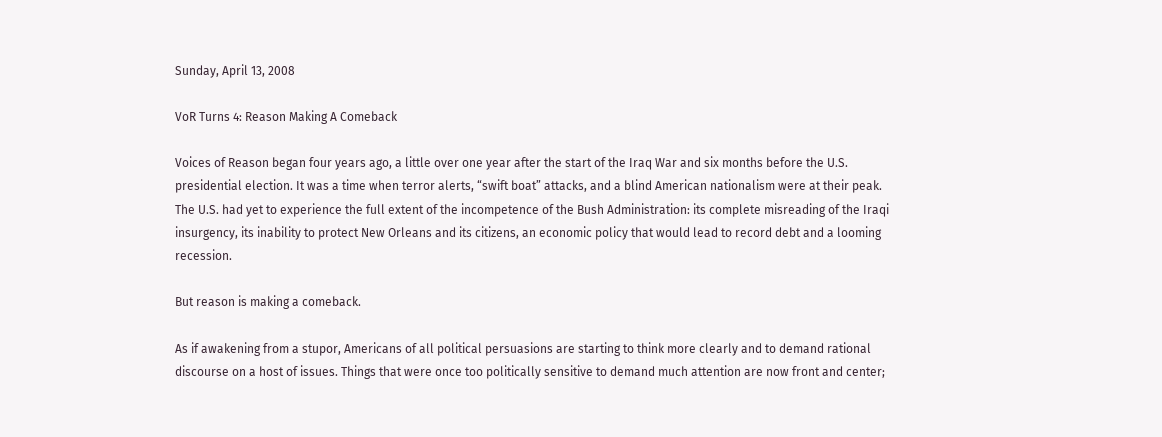Sunday, April 13, 2008

VoR Turns 4: Reason Making A Comeback

Voices of Reason began four years ago, a little over one year after the start of the Iraq War and six months before the U.S. presidential election. It was a time when terror alerts, “swift boat” attacks, and a blind American nationalism were at their peak. The U.S. had yet to experience the full extent of the incompetence of the Bush Administration: its complete misreading of the Iraqi insurgency, its inability to protect New Orleans and its citizens, an economic policy that would lead to record debt and a looming recession.

But reason is making a comeback.

As if awakening from a stupor, Americans of all political persuasions are starting to think more clearly and to demand rational discourse on a host of issues. Things that were once too politically sensitive to demand much attention are now front and center;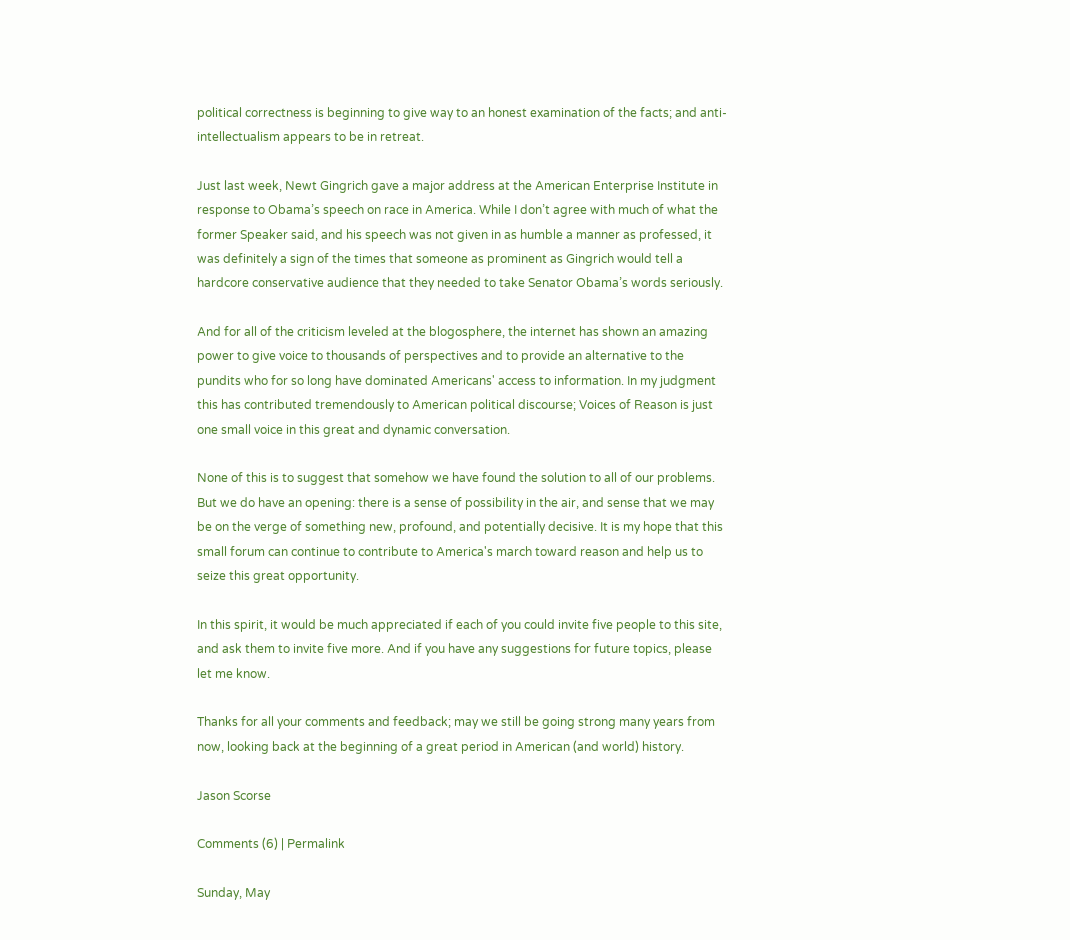political correctness is beginning to give way to an honest examination of the facts; and anti-intellectualism appears to be in retreat.

Just last week, Newt Gingrich gave a major address at the American Enterprise Institute in response to Obama’s speech on race in America. While I don’t agree with much of what the former Speaker said, and his speech was not given in as humble a manner as professed, it was definitely a sign of the times that someone as prominent as Gingrich would tell a hardcore conservative audience that they needed to take Senator Obama’s words seriously.

And for all of the criticism leveled at the blogosphere, the internet has shown an amazing power to give voice to thousands of perspectives and to provide an alternative to the pundits who for so long have dominated Americans' access to information. In my judgment this has contributed tremendously to American political discourse; Voices of Reason is just one small voice in this great and dynamic conversation.

None of this is to suggest that somehow we have found the solution to all of our problems. But we do have an opening: there is a sense of possibility in the air, and sense that we may be on the verge of something new, profound, and potentially decisive. It is my hope that this small forum can continue to contribute to America's march toward reason and help us to seize this great opportunity.

In this spirit, it would be much appreciated if each of you could invite five people to this site, and ask them to invite five more. And if you have any suggestions for future topics, please let me know.

Thanks for all your comments and feedback; may we still be going strong many years from now, looking back at the beginning of a great period in American (and world) history.

Jason Scorse

Comments (6) | Permalink

Sunday, May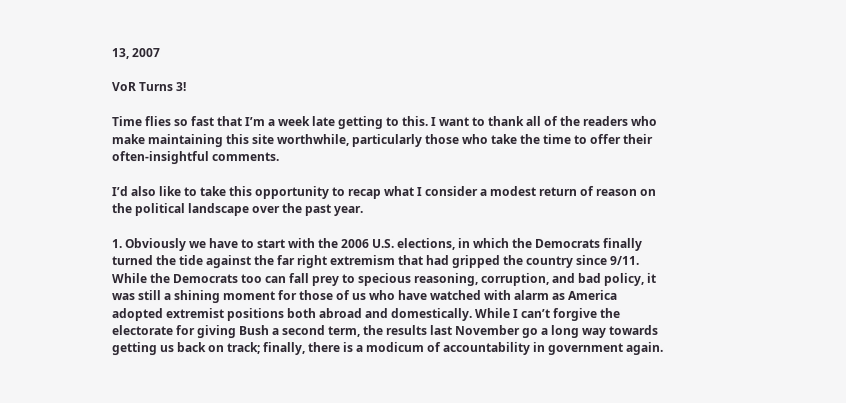13, 2007

VoR Turns 3!

Time flies so fast that I’m a week late getting to this. I want to thank all of the readers who make maintaining this site worthwhile, particularly those who take the time to offer their often-insightful comments.

I’d also like to take this opportunity to recap what I consider a modest return of reason on the political landscape over the past year.

1. Obviously we have to start with the 2006 U.S. elections, in which the Democrats finally turned the tide against the far right extremism that had gripped the country since 9/11. While the Democrats too can fall prey to specious reasoning, corruption, and bad policy, it was still a shining moment for those of us who have watched with alarm as America adopted extremist positions both abroad and domestically. While I can’t forgive the electorate for giving Bush a second term, the results last November go a long way towards getting us back on track; finally, there is a modicum of accountability in government again.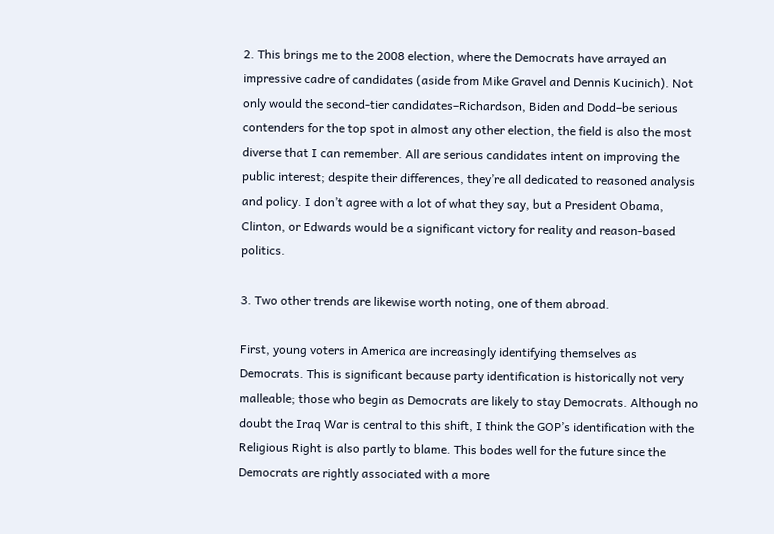2. This brings me to the 2008 election, where the Democrats have arrayed an impressive cadre of candidates (aside from Mike Gravel and Dennis Kucinich). Not only would the second-tier candidates–Richardson, Biden and Dodd–be serious contenders for the top spot in almost any other election, the field is also the most diverse that I can remember. All are serious candidates intent on improving the public interest; despite their differences, they’re all dedicated to reasoned analysis and policy. I don’t agree with a lot of what they say, but a President Obama, Clinton, or Edwards would be a significant victory for reality and reason-based politics.

3. Two other trends are likewise worth noting, one of them abroad.

First, young voters in America are increasingly identifying themselves as Democrats. This is significant because party identification is historically not very malleable; those who begin as Democrats are likely to stay Democrats. Although no doubt the Iraq War is central to this shift, I think the GOP’s identification with the Religious Right is also partly to blame. This bodes well for the future since the Democrats are rightly associated with a more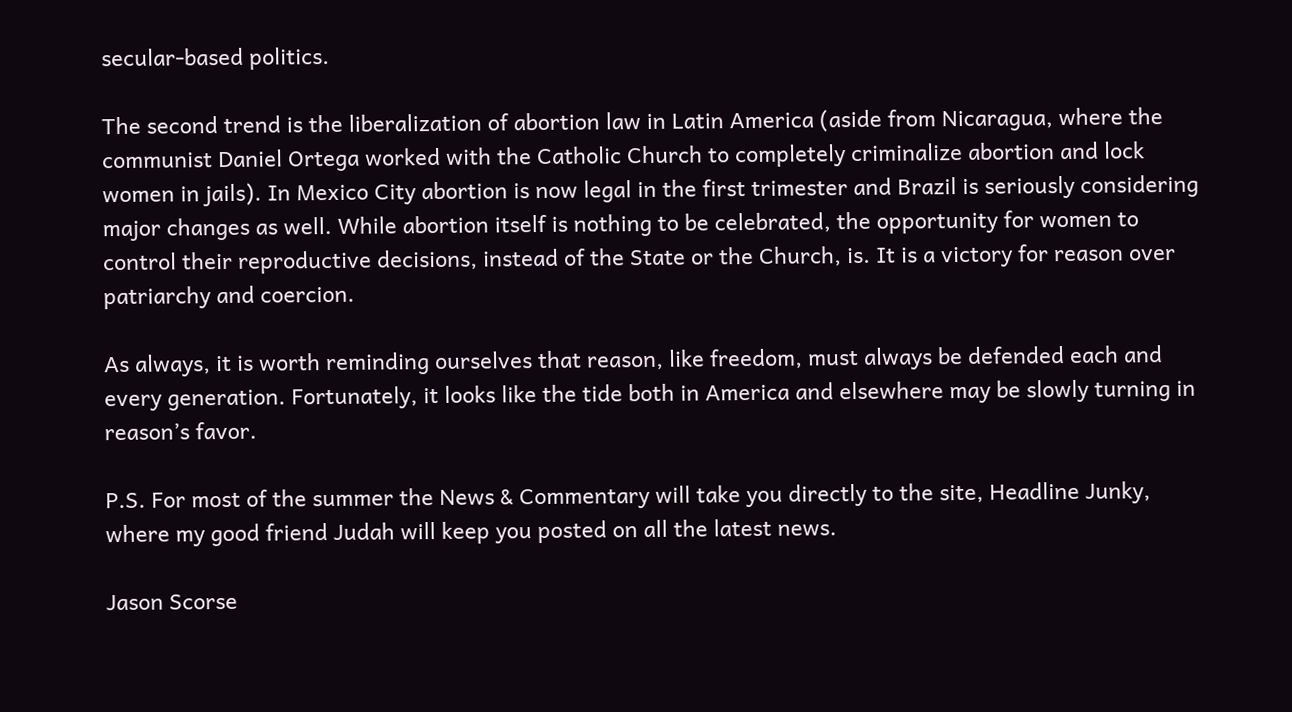secular-based politics.

The second trend is the liberalization of abortion law in Latin America (aside from Nicaragua, where the communist Daniel Ortega worked with the Catholic Church to completely criminalize abortion and lock women in jails). In Mexico City abortion is now legal in the first trimester and Brazil is seriously considering major changes as well. While abortion itself is nothing to be celebrated, the opportunity for women to control their reproductive decisions, instead of the State or the Church, is. It is a victory for reason over patriarchy and coercion.

As always, it is worth reminding ourselves that reason, like freedom, must always be defended each and every generation. Fortunately, it looks like the tide both in America and elsewhere may be slowly turning in reason’s favor.

P.S. For most of the summer the News & Commentary will take you directly to the site, Headline Junky, where my good friend Judah will keep you posted on all the latest news.

Jason Scorse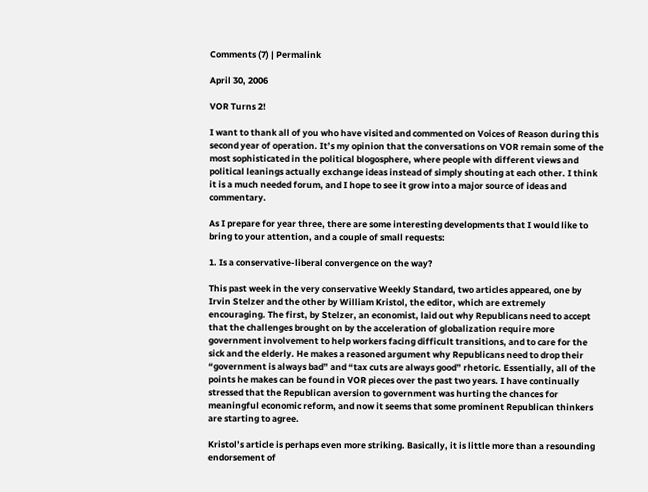Comments (7) | Permalink

April 30, 2006

VOR Turns 2!

I want to thank all of you who have visited and commented on Voices of Reason during this second year of operation. It’s my opinion that the conversations on VOR remain some of the most sophisticated in the political blogosphere, where people with different views and political leanings actually exchange ideas instead of simply shouting at each other. I think it is a much needed forum, and I hope to see it grow into a major source of ideas and commentary.

As I prepare for year three, there are some interesting developments that I would like to bring to your attention, and a couple of small requests:

1. Is a conservative-liberal convergence on the way?

This past week in the very conservative Weekly Standard, two articles appeared, one by Irvin Stelzer and the other by William Kristol, the editor, which are extremely encouraging. The first, by Stelzer, an economist, laid out why Republicans need to accept that the challenges brought on by the acceleration of globalization require more government involvement to help workers facing difficult transitions, and to care for the sick and the elderly. He makes a reasoned argument why Republicans need to drop their “government is always bad” and “tax cuts are always good” rhetoric. Essentially, all of the points he makes can be found in VOR pieces over the past two years. I have continually stressed that the Republican aversion to government was hurting the chances for meaningful economic reform, and now it seems that some prominent Republican thinkers are starting to agree.

Kristol’s article is perhaps even more striking. Basically, it is little more than a resounding endorsement of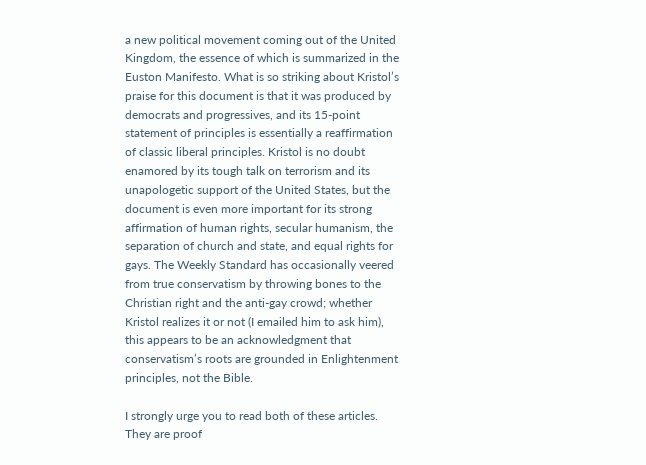a new political movement coming out of the United Kingdom, the essence of which is summarized in the Euston Manifesto. What is so striking about Kristol’s praise for this document is that it was produced by democrats and progressives, and its 15-point statement of principles is essentially a reaffirmation of classic liberal principles. Kristol is no doubt enamored by its tough talk on terrorism and its unapologetic support of the United States, but the document is even more important for its strong affirmation of human rights, secular humanism, the separation of church and state, and equal rights for gays. The Weekly Standard has occasionally veered from true conservatism by throwing bones to the Christian right and the anti-gay crowd; whether Kristol realizes it or not (I emailed him to ask him), this appears to be an acknowledgment that conservatism’s roots are grounded in Enlightenment principles, not the Bible.

I strongly urge you to read both of these articles. They are proof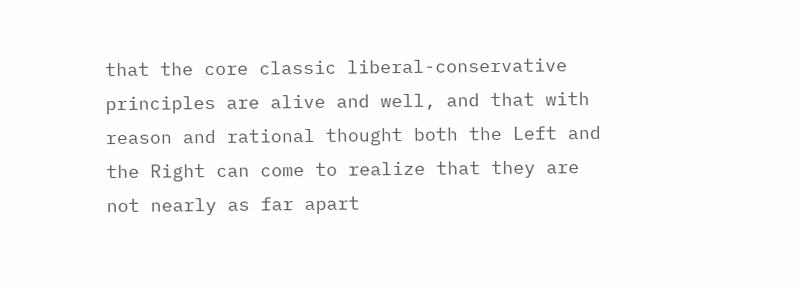that the core classic liberal-conservative principles are alive and well, and that with reason and rational thought both the Left and the Right can come to realize that they are not nearly as far apart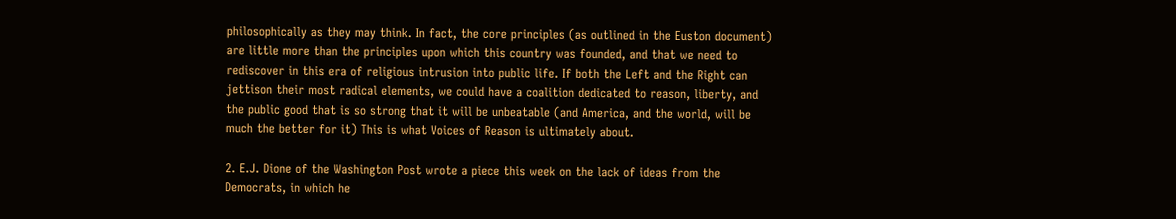philosophically as they may think. In fact, the core principles (as outlined in the Euston document) are little more than the principles upon which this country was founded, and that we need to rediscover in this era of religious intrusion into public life. If both the Left and the Right can jettison their most radical elements, we could have a coalition dedicated to reason, liberty, and the public good that is so strong that it will be unbeatable (and America, and the world, will be much the better for it) This is what Voices of Reason is ultimately about.

2. E.J. Dione of the Washington Post wrote a piece this week on the lack of ideas from the Democrats, in which he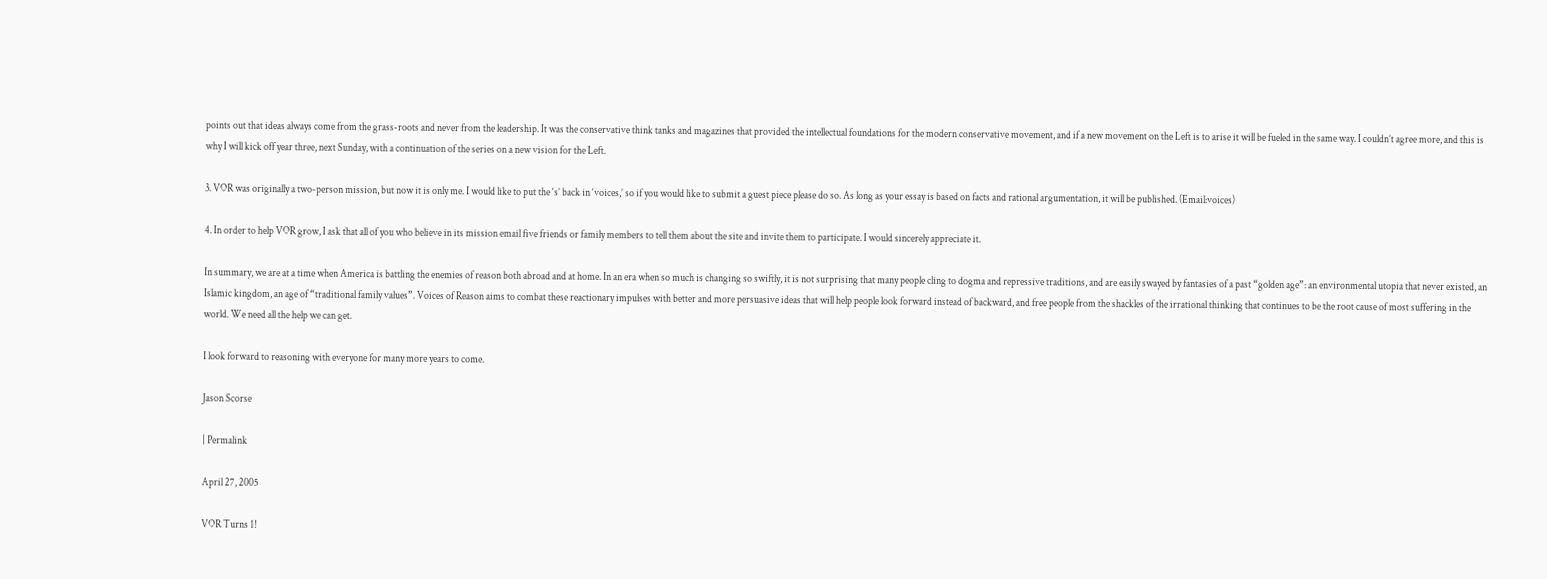points out that ideas always come from the grass-roots and never from the leadership. It was the conservative think tanks and magazines that provided the intellectual foundations for the modern conservative movement, and if a new movement on the Left is to arise it will be fueled in the same way. I couldn’t agree more, and this is why I will kick off year three, next Sunday, with a continuation of the series on a new vision for the Left.

3. VOR was originally a two-person mission, but now it is only me. I would like to put the ‘s’ back in ‘voices,’ so if you would like to submit a guest piece please do so. As long as your essay is based on facts and rational argumentation, it will be published. (Email:voices)

4. In order to help VOR grow, I ask that all of you who believe in its mission email five friends or family members to tell them about the site and invite them to participate. I would sincerely appreciate it.

In summary, we are at a time when America is battling the enemies of reason both abroad and at home. In an era when so much is changing so swiftly, it is not surprising that many people cling to dogma and repressive traditions, and are easily swayed by fantasies of a past “golden age”: an environmental utopia that never existed, an Islamic kingdom, an age of “traditional family values”. Voices of Reason aims to combat these reactionary impulses with better and more persuasive ideas that will help people look forward instead of backward, and free people from the shackles of the irrational thinking that continues to be the root cause of most suffering in the world. We need all the help we can get.

I look forward to reasoning with everyone for many more years to come.

Jason Scorse

| Permalink

April 27, 2005

VOR Turns 1!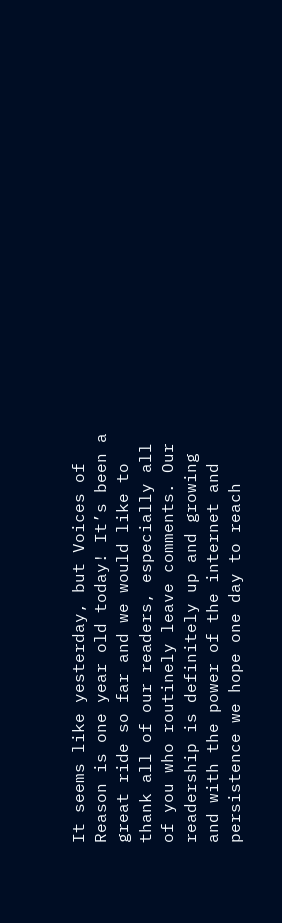It seems like yesterday, but Voices of Reason is one year old today! It’s been a great ride so far and we would like to thank all of our readers, especially all of you who routinely leave comments. Our readership is definitely up and growing and with the power of the internet and persistence we hope one day to reach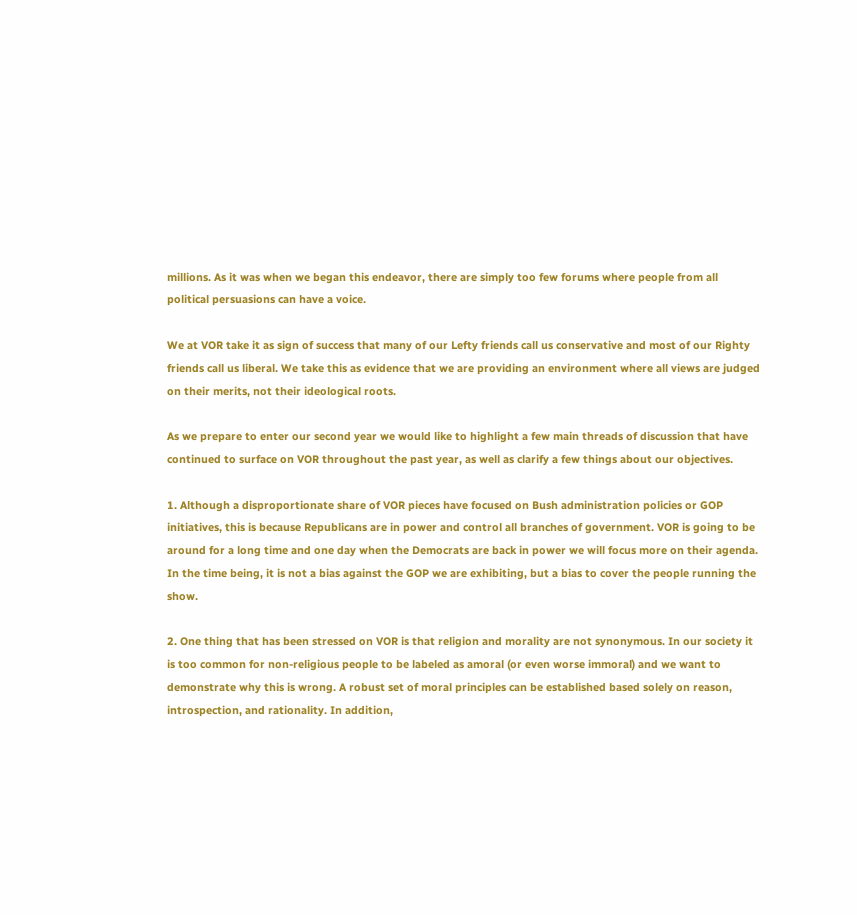millions. As it was when we began this endeavor, there are simply too few forums where people from all political persuasions can have a voice.

We at VOR take it as sign of success that many of our Lefty friends call us conservative and most of our Righty friends call us liberal. We take this as evidence that we are providing an environment where all views are judged on their merits, not their ideological roots.

As we prepare to enter our second year we would like to highlight a few main threads of discussion that have continued to surface on VOR throughout the past year, as well as clarify a few things about our objectives.

1. Although a disproportionate share of VOR pieces have focused on Bush administration policies or GOP initiatives, this is because Republicans are in power and control all branches of government. VOR is going to be around for a long time and one day when the Democrats are back in power we will focus more on their agenda. In the time being, it is not a bias against the GOP we are exhibiting, but a bias to cover the people running the show.

2. One thing that has been stressed on VOR is that religion and morality are not synonymous. In our society it is too common for non-religious people to be labeled as amoral (or even worse immoral) and we want to demonstrate why this is wrong. A robust set of moral principles can be established based solely on reason, introspection, and rationality. In addition,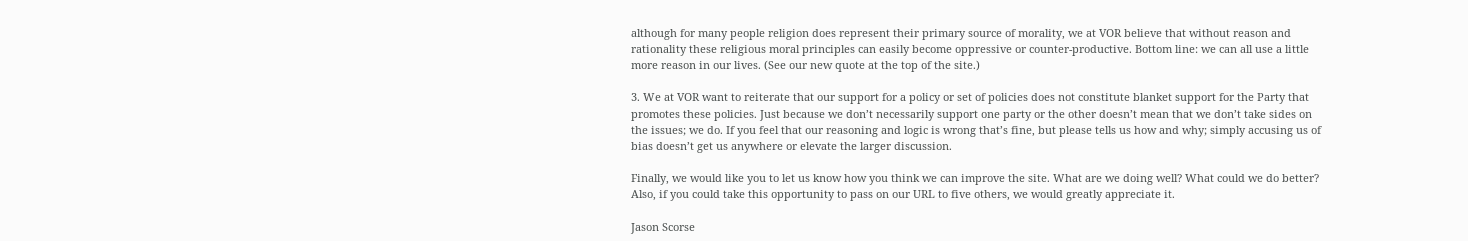although for many people religion does represent their primary source of morality, we at VOR believe that without reason and rationality these religious moral principles can easily become oppressive or counter-productive. Bottom line: we can all use a little more reason in our lives. (See our new quote at the top of the site.)

3. We at VOR want to reiterate that our support for a policy or set of policies does not constitute blanket support for the Party that promotes these policies. Just because we don’t necessarily support one party or the other doesn’t mean that we don’t take sides on the issues; we do. If you feel that our reasoning and logic is wrong that’s fine, but please tells us how and why; simply accusing us of bias doesn’t get us anywhere or elevate the larger discussion.

Finally, we would like you to let us know how you think we can improve the site. What are we doing well? What could we do better? Also, if you could take this opportunity to pass on our URL to five others, we would greatly appreciate it.

Jason Scorse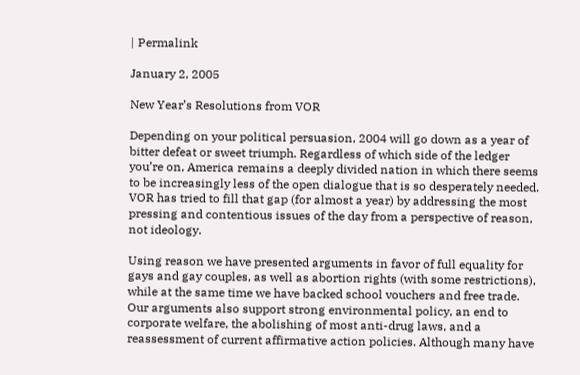| Permalink

January 2, 2005

New Year’s Resolutions from VOR

Depending on your political persuasion, 2004 will go down as a year of bitter defeat or sweet triumph. Regardless of which side of the ledger you’re on, America remains a deeply divided nation in which there seems to be increasingly less of the open dialogue that is so desperately needed. VOR has tried to fill that gap (for almost a year) by addressing the most pressing and contentious issues of the day from a perspective of reason, not ideology.

Using reason we have presented arguments in favor of full equality for gays and gay couples, as well as abortion rights (with some restrictions), while at the same time we have backed school vouchers and free trade. Our arguments also support strong environmental policy, an end to corporate welfare, the abolishing of most anti-drug laws, and a reassessment of current affirmative action policies. Although many have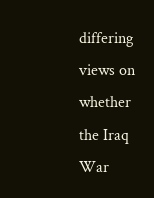differing views on whether the Iraq War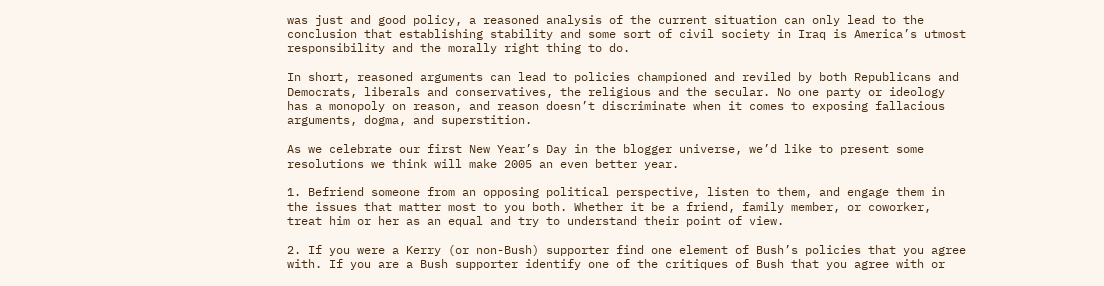was just and good policy, a reasoned analysis of the current situation can only lead to the conclusion that establishing stability and some sort of civil society in Iraq is America’s utmost responsibility and the morally right thing to do.

In short, reasoned arguments can lead to policies championed and reviled by both Republicans and Democrats, liberals and conservatives, the religious and the secular. No one party or ideology has a monopoly on reason, and reason doesn’t discriminate when it comes to exposing fallacious arguments, dogma, and superstition.

As we celebrate our first New Year’s Day in the blogger universe, we’d like to present some resolutions we think will make 2005 an even better year.

1. Befriend someone from an opposing political perspective, listen to them, and engage them in the issues that matter most to you both. Whether it be a friend, family member, or coworker, treat him or her as an equal and try to understand their point of view.

2. If you were a Kerry (or non-Bush) supporter find one element of Bush’s policies that you agree with. If you are a Bush supporter identify one of the critiques of Bush that you agree with or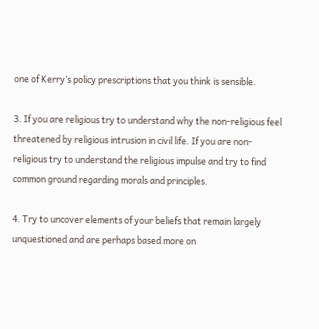one of Kerry’s policy prescriptions that you think is sensible.

3. If you are religious try to understand why the non-religious feel threatened by religious intrusion in civil life. If you are non-religious try to understand the religious impulse and try to find common ground regarding morals and principles.

4. Try to uncover elements of your beliefs that remain largely unquestioned and are perhaps based more on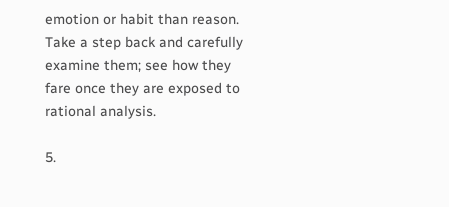emotion or habit than reason. Take a step back and carefully examine them; see how they fare once they are exposed to rational analysis.

5.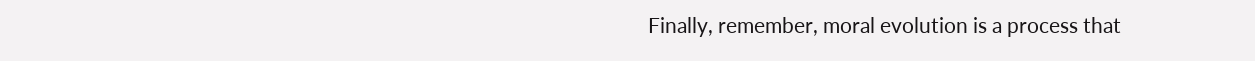Finally, remember, moral evolution is a process that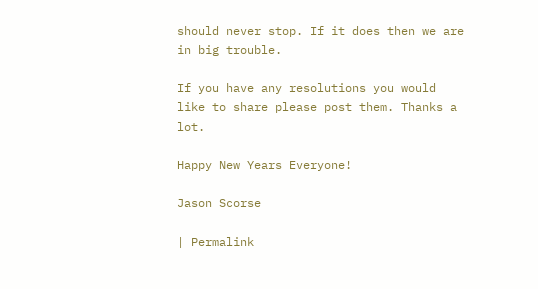should never stop. If it does then we are in big trouble.

If you have any resolutions you would like to share please post them. Thanks a lot.

Happy New Years Everyone!

Jason Scorse

| Permalink